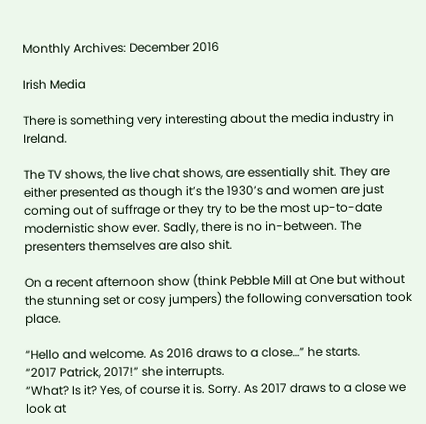Monthly Archives: December 2016

Irish Media

There is something very interesting about the media industry in Ireland.

The TV shows, the live chat shows, are essentially shit. They are either presented as though it’s the 1930’s and women are just coming out of suffrage or they try to be the most up-to-date modernistic show ever. Sadly, there is no in-between. The presenters themselves are also shit.

On a recent afternoon show (think Pebble Mill at One but without the stunning set or cosy jumpers) the following conversation took place.

“Hello and welcome. As 2016 draws to a close…” he starts.
“2017 Patrick, 2017!” she interrupts.
“What? Is it? Yes, of course it is. Sorry. As 2017 draws to a close we look at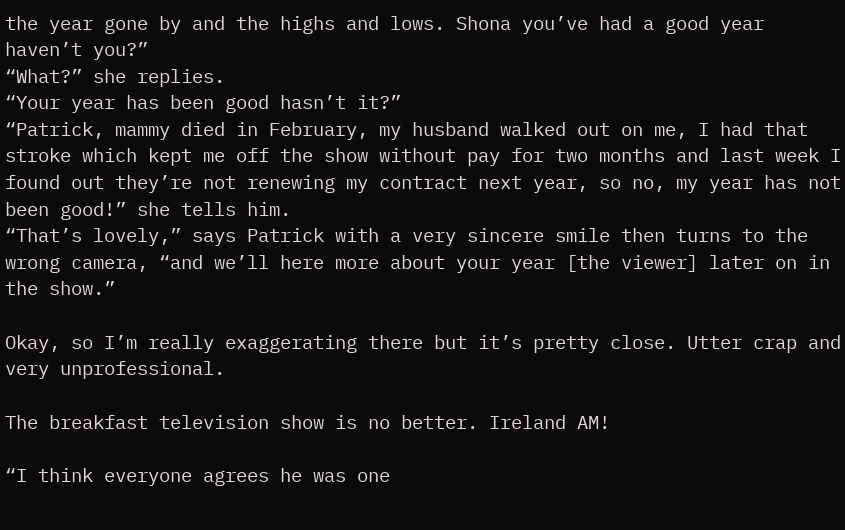the year gone by and the highs and lows. Shona you’ve had a good year haven’t you?”
“What?” she replies.
“Your year has been good hasn’t it?”
“Patrick, mammy died in February, my husband walked out on me, I had that stroke which kept me off the show without pay for two months and last week I found out they’re not renewing my contract next year, so no, my year has not been good!” she tells him.
“That’s lovely,” says Patrick with a very sincere smile then turns to the wrong camera, “and we’ll here more about your year [the viewer] later on in the show.”

Okay, so I’m really exaggerating there but it’s pretty close. Utter crap and very unprofessional.

The breakfast television show is no better. Ireland AM!

“I think everyone agrees he was one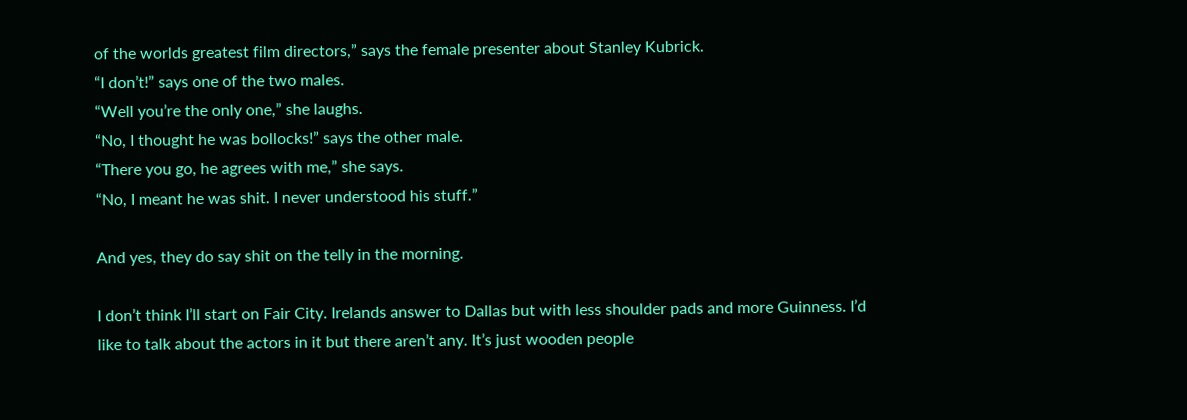of the worlds greatest film directors,” says the female presenter about Stanley Kubrick.
“I don’t!” says one of the two males.
“Well you’re the only one,” she laughs.
“No, I thought he was bollocks!” says the other male.
“There you go, he agrees with me,” she says.
“No, I meant he was shit. I never understood his stuff.”

And yes, they do say shit on the telly in the morning.

I don’t think I’ll start on Fair City. Irelands answer to Dallas but with less shoulder pads and more Guinness. I’d like to talk about the actors in it but there aren’t any. It’s just wooden people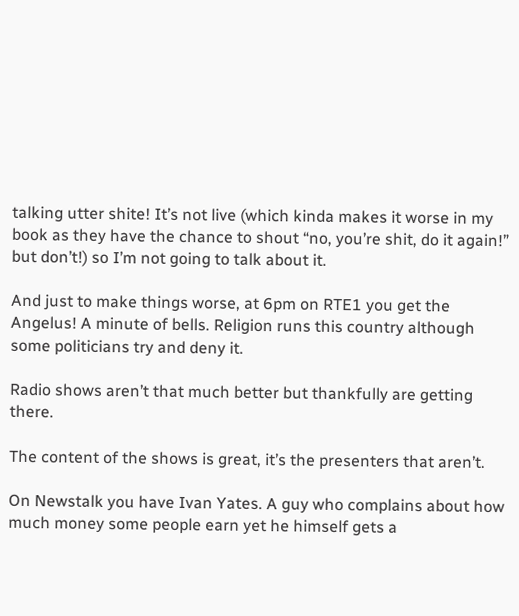talking utter shite! It’s not live (which kinda makes it worse in my book as they have the chance to shout “no, you’re shit, do it again!” but don’t!) so I’m not going to talk about it.

And just to make things worse, at 6pm on RTE1 you get the Angelus! A minute of bells. Religion runs this country although some politicians try and deny it.

Radio shows aren’t that much better but thankfully are getting there.

The content of the shows is great, it’s the presenters that aren’t.

On Newstalk you have Ivan Yates. A guy who complains about how much money some people earn yet he himself gets a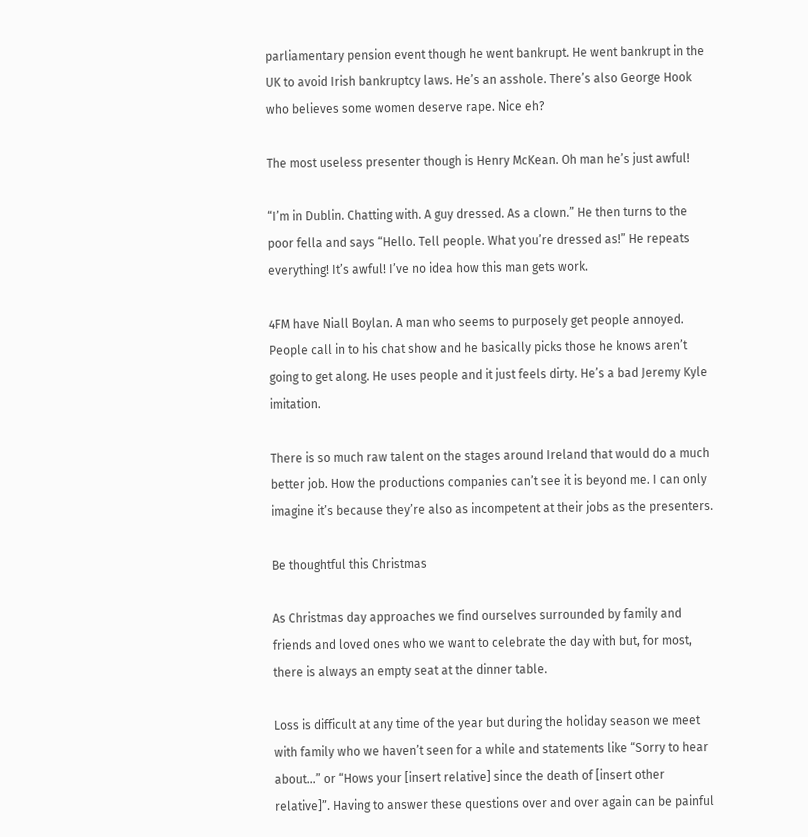parliamentary pension event though he went bankrupt. He went bankrupt in the UK to avoid Irish bankruptcy laws. He’s an asshole. There’s also George Hook who believes some women deserve rape. Nice eh?

The most useless presenter though is Henry McKean. Oh man he’s just awful!

“I’m in Dublin. Chatting with. A guy dressed. As a clown.” He then turns to the poor fella and says “Hello. Tell people. What you’re dressed as!” He repeats everything! It’s awful! I’ve no idea how this man gets work.

4FM have Niall Boylan. A man who seems to purposely get people annoyed. People call in to his chat show and he basically picks those he knows aren’t going to get along. He uses people and it just feels dirty. He’s a bad Jeremy Kyle imitation.

There is so much raw talent on the stages around Ireland that would do a much better job. How the productions companies can’t see it is beyond me. I can only imagine it’s because they’re also as incompetent at their jobs as the presenters.

Be thoughtful this Christmas

As Christmas day approaches we find ourselves surrounded by family and friends and loved ones who we want to celebrate the day with but, for most, there is always an empty seat at the dinner table.

Loss is difficult at any time of the year but during the holiday season we meet with family who we haven’t seen for a while and statements like “Sorry to hear about…” or “Hows your [insert relative] since the death of [insert other relative]”. Having to answer these questions over and over again can be painful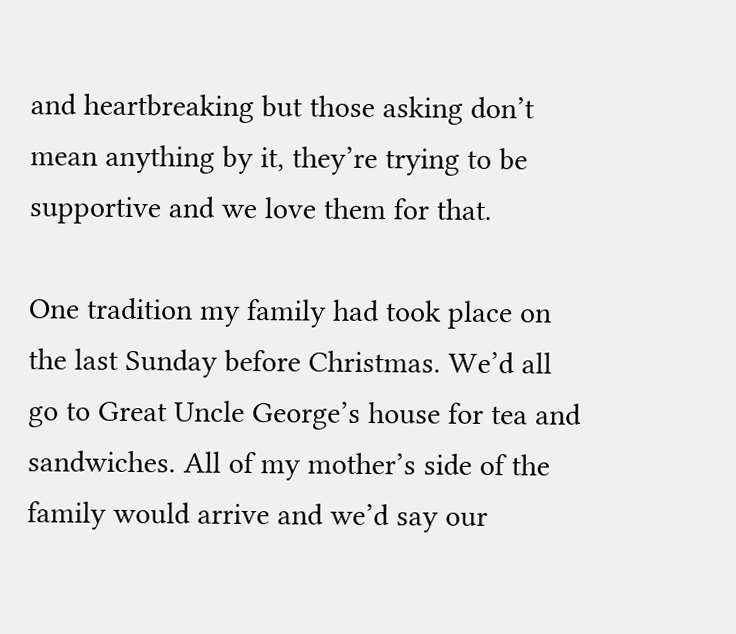and heartbreaking but those asking don’t mean anything by it, they’re trying to be supportive and we love them for that.

One tradition my family had took place on the last Sunday before Christmas. We’d all go to Great Uncle George’s house for tea and sandwiches. All of my mother’s side of the family would arrive and we’d say our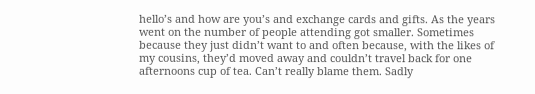hello’s and how are you’s and exchange cards and gifts. As the years went on the number of people attending got smaller. Sometimes because they just didn’t want to and often because, with the likes of my cousins, they’d moved away and couldn’t travel back for one afternoons cup of tea. Can’t really blame them. Sadly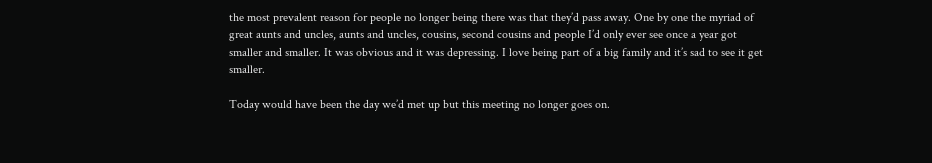the most prevalent reason for people no longer being there was that they’d pass away. One by one the myriad of great aunts and uncles, aunts and uncles, cousins, second cousins and people I’d only ever see once a year got smaller and smaller. It was obvious and it was depressing. I love being part of a big family and it’s sad to see it get smaller.

Today would have been the day we’d met up but this meeting no longer goes on.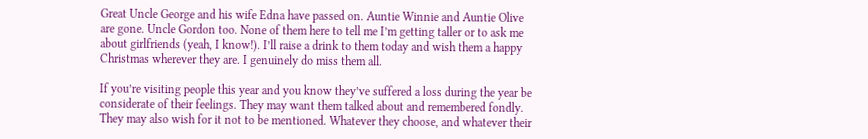Great Uncle George and his wife Edna have passed on. Auntie Winnie and Auntie Olive are gone. Uncle Gordon too. None of them here to tell me I’m getting taller or to ask me about girlfriends (yeah, I know!). I’ll raise a drink to them today and wish them a happy Christmas wherever they are. I genuinely do miss them all.

If you’re visiting people this year and you know they’ve suffered a loss during the year be considerate of their feelings. They may want them talked about and remembered fondly. They may also wish for it not to be mentioned. Whatever they choose, and whatever their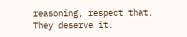reasoning, respect that. They deserve it.